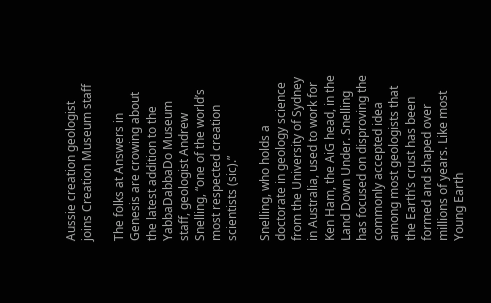Aussie creation geologist joins Creation Museum staff

The folks at Answers in Genesis are crowing about the latest addition to the YabbaDabbaDo Museum staff, geologist Andrew Snelling, “one of the world’s most respected creation scientists (sic).”

Snelling, who holds a doctorate in geology science from the University of Sydney in Australia, used to work for Ken Ham, the AiG head, in the Land Down Under. Snelling has focused on disproving the commonly accepted idea among most geologists that the Earth’s crust has been formed and shaped over millions of years. Like most Young Earth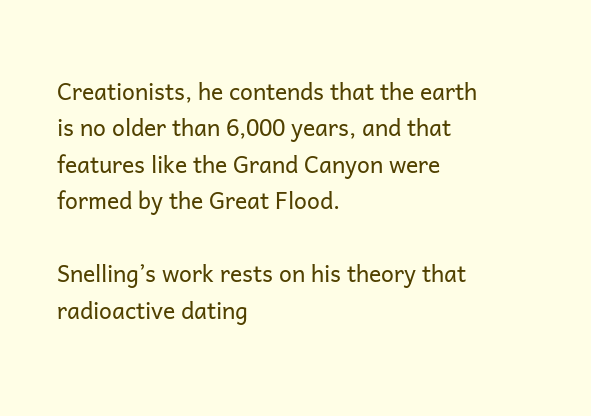Creationists, he contends that the earth is no older than 6,000 years, and that features like the Grand Canyon were formed by the Great Flood.

Snelling’s work rests on his theory that radioactive dating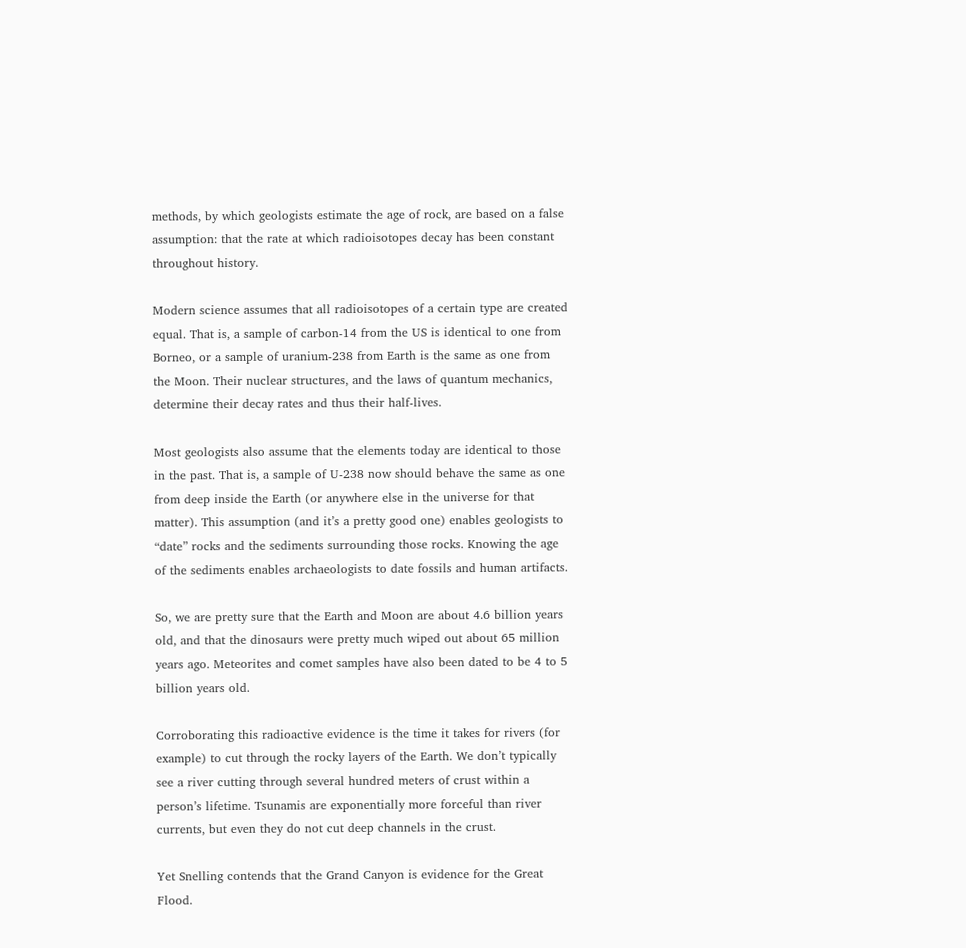methods, by which geologists estimate the age of rock, are based on a false assumption: that the rate at which radioisotopes decay has been constant throughout history.

Modern science assumes that all radioisotopes of a certain type are created equal. That is, a sample of carbon-14 from the US is identical to one from Borneo, or a sample of uranium-238 from Earth is the same as one from the Moon. Their nuclear structures, and the laws of quantum mechanics, determine their decay rates and thus their half-lives.

Most geologists also assume that the elements today are identical to those in the past. That is, a sample of U-238 now should behave the same as one from deep inside the Earth (or anywhere else in the universe for that matter). This assumption (and it’s a pretty good one) enables geologists to “date” rocks and the sediments surrounding those rocks. Knowing the age of the sediments enables archaeologists to date fossils and human artifacts.

So, we are pretty sure that the Earth and Moon are about 4.6 billion years old, and that the dinosaurs were pretty much wiped out about 65 million years ago. Meteorites and comet samples have also been dated to be 4 to 5 billion years old.

Corroborating this radioactive evidence is the time it takes for rivers (for example) to cut through the rocky layers of the Earth. We don’t typically see a river cutting through several hundred meters of crust within a person’s lifetime. Tsunamis are exponentially more forceful than river currents, but even they do not cut deep channels in the crust.

Yet Snelling contends that the Grand Canyon is evidence for the Great Flood.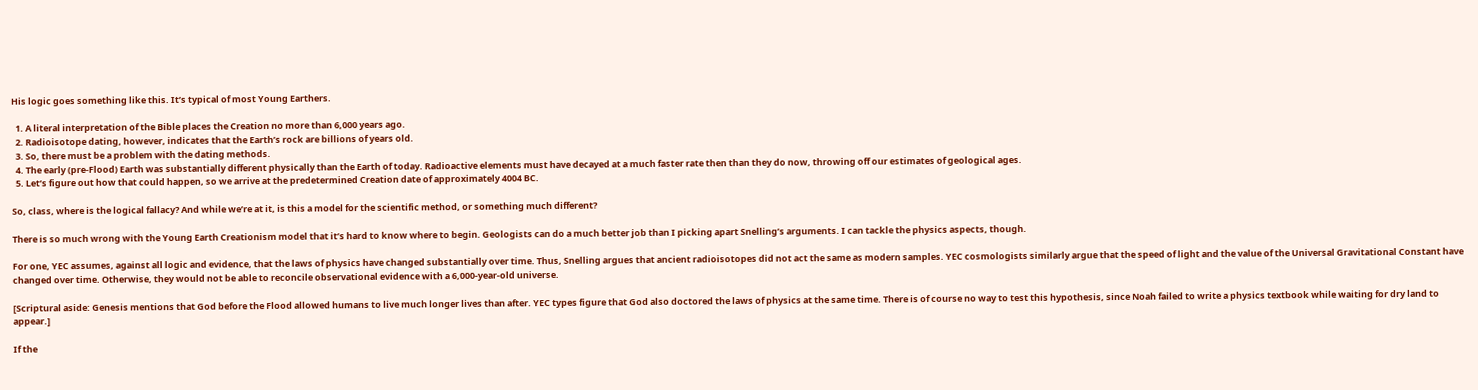His logic goes something like this. It’s typical of most Young Earthers.

  1. A literal interpretation of the Bible places the Creation no more than 6,000 years ago.
  2. Radioisotope dating, however, indicates that the Earth’s rock are billions of years old.
  3. So, there must be a problem with the dating methods.
  4. The early (pre-Flood) Earth was substantially different physically than the Earth of today. Radioactive elements must have decayed at a much faster rate then than they do now, throwing off our estimates of geological ages.
  5. Let’s figure out how that could happen, so we arrive at the predetermined Creation date of approximately 4004 BC.

So, class, where is the logical fallacy? And while we’re at it, is this a model for the scientific method, or something much different?

There is so much wrong with the Young Earth Creationism model that it’s hard to know where to begin. Geologists can do a much better job than I picking apart Snelling’s arguments. I can tackle the physics aspects, though.

For one, YEC assumes, against all logic and evidence, that the laws of physics have changed substantially over time. Thus, Snelling argues that ancient radioisotopes did not act the same as modern samples. YEC cosmologists similarly argue that the speed of light and the value of the Universal Gravitational Constant have changed over time. Otherwise, they would not be able to reconcile observational evidence with a 6,000-year-old universe.

[Scriptural aside: Genesis mentions that God before the Flood allowed humans to live much longer lives than after. YEC types figure that God also doctored the laws of physics at the same time. There is of course no way to test this hypothesis, since Noah failed to write a physics textbook while waiting for dry land to appear.]

If the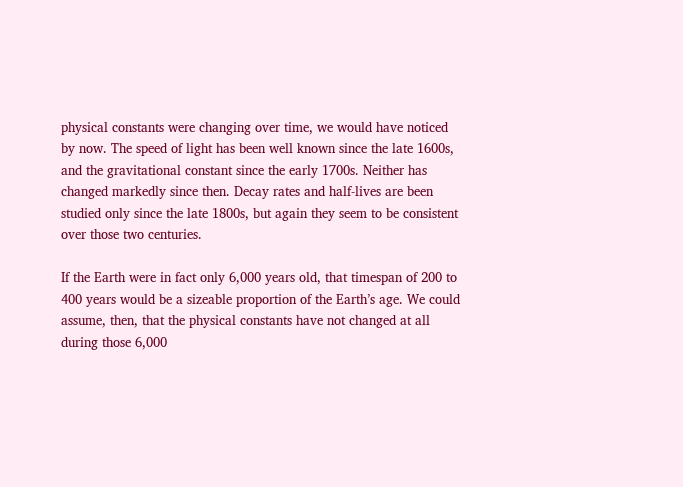physical constants were changing over time, we would have noticed by now. The speed of light has been well known since the late 1600s, and the gravitational constant since the early 1700s. Neither has changed markedly since then. Decay rates and half-lives are been studied only since the late 1800s, but again they seem to be consistent over those two centuries.

If the Earth were in fact only 6,000 years old, that timespan of 200 to 400 years would be a sizeable proportion of the Earth’s age. We could assume, then, that the physical constants have not changed at all during those 6,000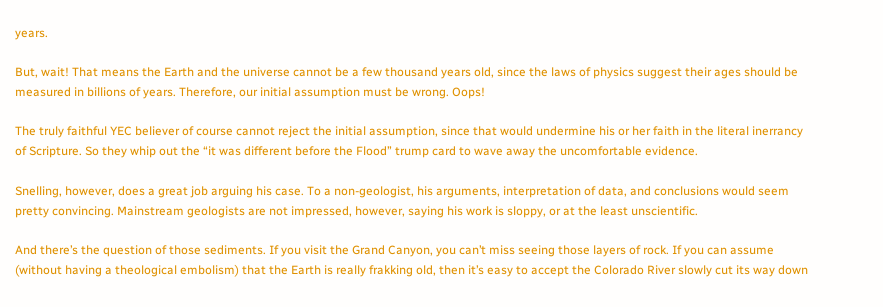years.

But, wait! That means the Earth and the universe cannot be a few thousand years old, since the laws of physics suggest their ages should be measured in billions of years. Therefore, our initial assumption must be wrong. Oops!

The truly faithful YEC believer of course cannot reject the initial assumption, since that would undermine his or her faith in the literal inerrancy of Scripture. So they whip out the “it was different before the Flood” trump card to wave away the uncomfortable evidence.

Snelling, however, does a great job arguing his case. To a non-geologist, his arguments, interpretation of data, and conclusions would seem pretty convincing. Mainstream geologists are not impressed, however, saying his work is sloppy, or at the least unscientific.

And there’s the question of those sediments. If you visit the Grand Canyon, you can’t miss seeing those layers of rock. If you can assume (without having a theological embolism) that the Earth is really frakking old, then it’s easy to accept the Colorado River slowly cut its way down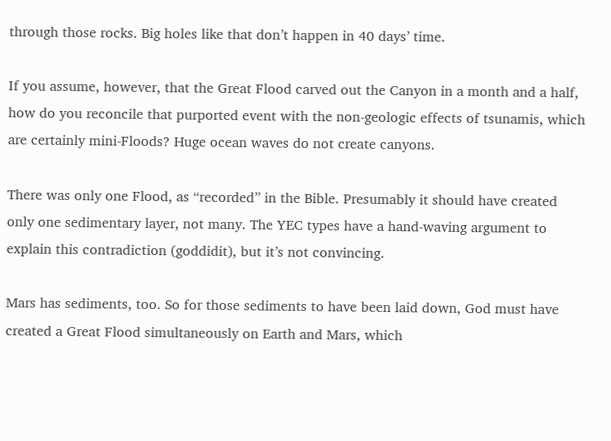through those rocks. Big holes like that don’t happen in 40 days’ time.

If you assume, however, that the Great Flood carved out the Canyon in a month and a half, how do you reconcile that purported event with the non-geologic effects of tsunamis, which are certainly mini-Floods? Huge ocean waves do not create canyons.

There was only one Flood, as “recorded” in the Bible. Presumably it should have created only one sedimentary layer, not many. The YEC types have a hand-waving argument to explain this contradiction (goddidit), but it’s not convincing.

Mars has sediments, too. So for those sediments to have been laid down, God must have created a Great Flood simultaneously on Earth and Mars, which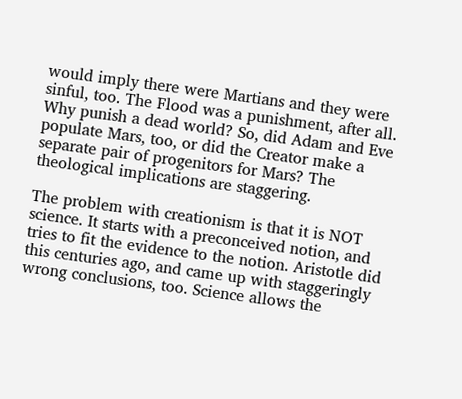would imply there were Martians and they were sinful, too. The Flood was a punishment, after all. Why punish a dead world? So, did Adam and Eve populate Mars, too, or did the Creator make a separate pair of progenitors for Mars? The theological implications are staggering.

The problem with creationism is that it is NOT science. It starts with a preconceived notion, and tries to fit the evidence to the notion. Aristotle did this centuries ago, and came up with staggeringly wrong conclusions, too. Science allows the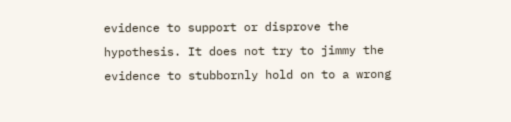evidence to support or disprove the hypothesis. It does not try to jimmy the evidence to stubbornly hold on to a wrong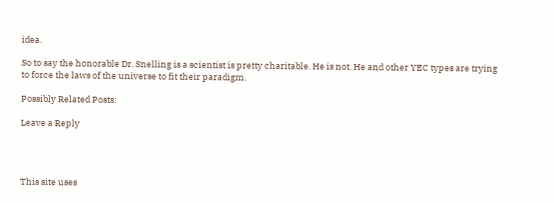idea.

So to say the honorable Dr. Snelling is a scientist is pretty charitable. He is not. He and other YEC types are trying to force the laws of the universe to fit their paradigm.

Possibly Related Posts:

Leave a Reply




This site uses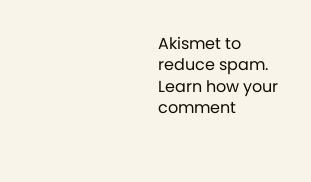Akismet to reduce spam. Learn how your comment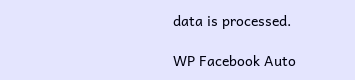data is processed.

WP Facebook Auto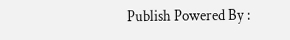Publish Powered By :